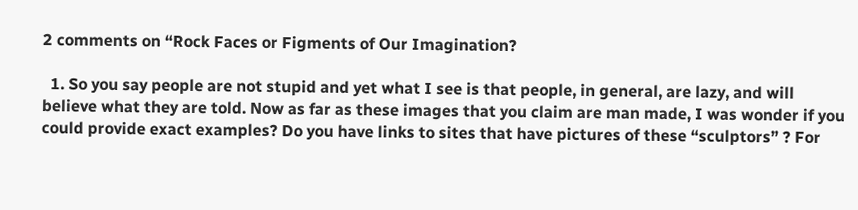2 comments on “Rock Faces or Figments of Our Imagination?

  1. So you say people are not stupid and yet what I see is that people, in general, are lazy, and will believe what they are told. Now as far as these images that you claim are man made, I was wonder if you could provide exact examples? Do you have links to sites that have pictures of these “sculptors” ? For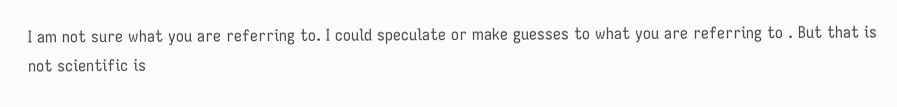I am not sure what you are referring to. I could speculate or make guesses to what you are referring to . But that is not scientific is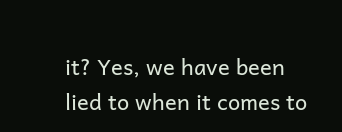it? Yes, we have been lied to when it comes to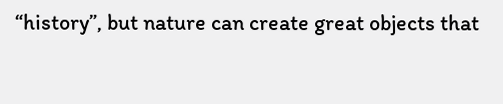“history”, but nature can create great objects that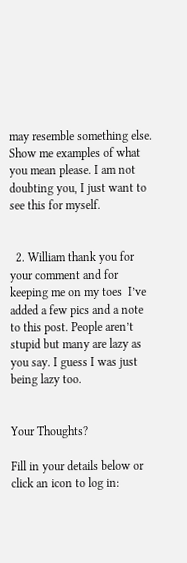may resemble something else. Show me examples of what you mean please. I am not doubting you, I just want to see this for myself.


  2. William thank you for your comment and for keeping me on my toes  I’ve added a few pics and a note to this post. People aren’t stupid but many are lazy as you say. I guess I was just being lazy too.


Your Thoughts?

Fill in your details below or click an icon to log in: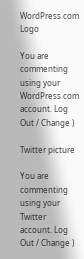WordPress.com Logo

You are commenting using your WordPress.com account. Log Out / Change )

Twitter picture

You are commenting using your Twitter account. Log Out / Change )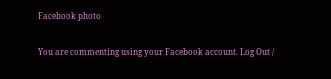Facebook photo

You are commenting using your Facebook account. Log Out /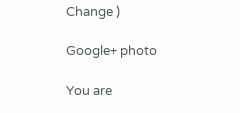Change )

Google+ photo

You are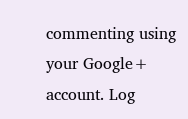commenting using your Google+ account. Log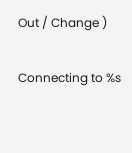Out / Change )

Connecting to %s